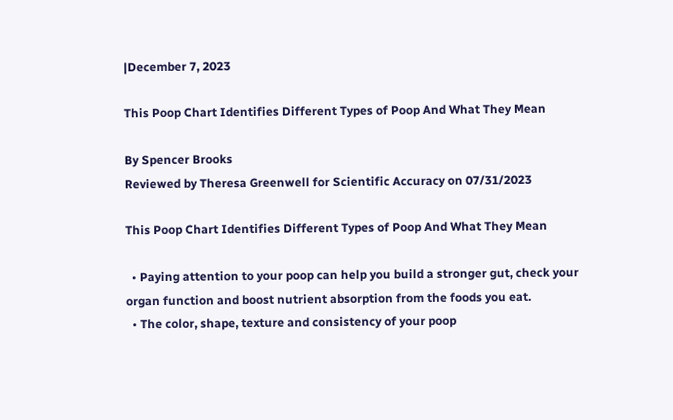|December 7, 2023

This Poop Chart Identifies Different Types of Poop And What They Mean

By Spencer Brooks
Reviewed by Theresa Greenwell for Scientific Accuracy on 07/31/2023

This Poop Chart Identifies Different Types of Poop And What They Mean

  • Paying attention to your poop can help you build a stronger gut, check your organ function and boost nutrient absorption from the foods you eat.
  • The color, shape, texture and consistency of your poop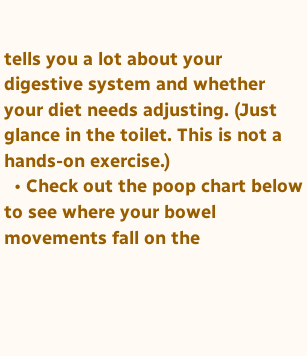tells you a lot about your digestive system and whether your diet needs adjusting. (Just glance in the toilet. This is not a hands-on exercise.)
  • Check out the poop chart below to see where your bowel movements fall on the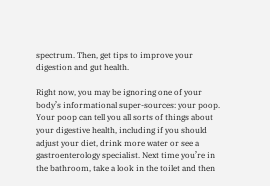spectrum. Then, get tips to improve your digestion and gut health.

Right now, you may be ignoring one of your body’s informational super-sources: your poop. Your poop can tell you all sorts of things about your digestive health, including if you should adjust your diet, drink more water or see a gastroenterology specialist. Next time you’re in the bathroom, take a look in the toilet and then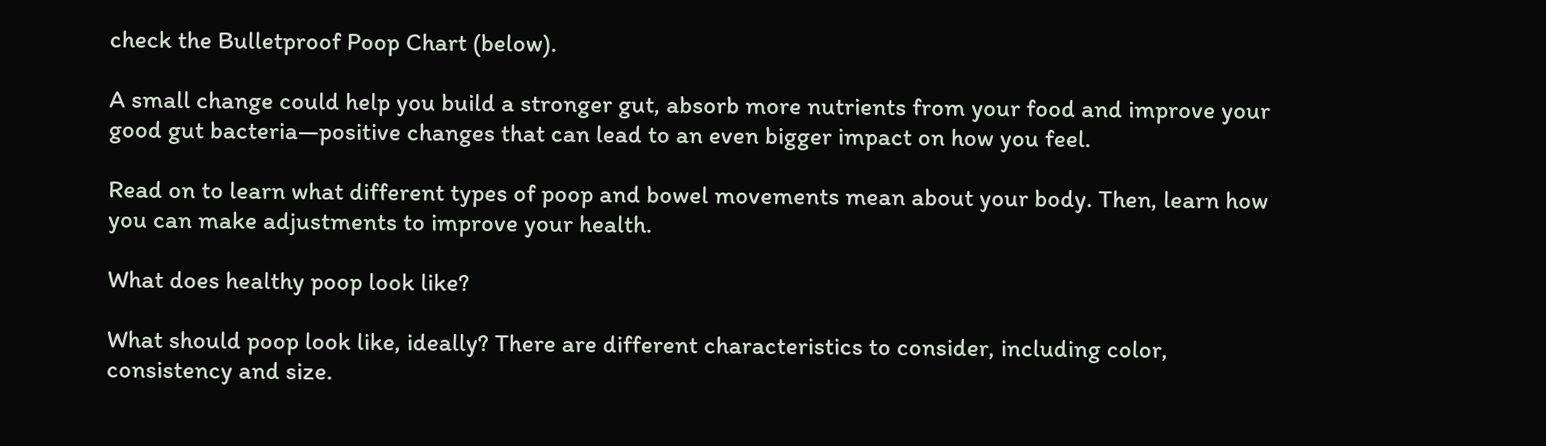check the Bulletproof Poop Chart (below).

A small change could help you build a stronger gut, absorb more nutrients from your food and improve your good gut bacteria—positive changes that can lead to an even bigger impact on how you feel.

Read on to learn what different types of poop and bowel movements mean about your body. Then, learn how you can make adjustments to improve your health.

What does healthy poop look like?

What should poop look like, ideally? There are different characteristics to consider, including color, consistency and size.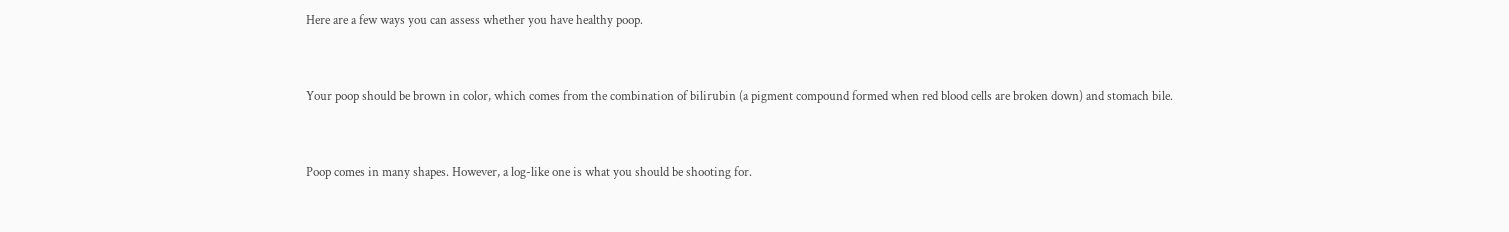Here are a few ways you can assess whether you have healthy poop.


Your poop should be brown in color, which comes from the combination of bilirubin (a pigment compound formed when red blood cells are broken down) and stomach bile.


Poop comes in many shapes. However, a log-like one is what you should be shooting for.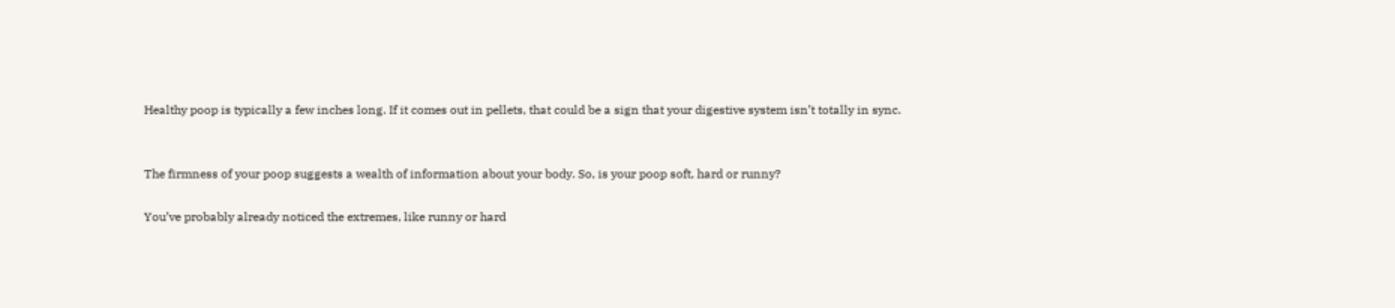Healthy poop is typically a few inches long. If it comes out in pellets, that could be a sign that your digestive system isn’t totally in sync.


The firmness of your poop suggests a wealth of information about your body. So, is your poop soft, hard or runny?

You’ve probably already noticed the extremes, like runny or hard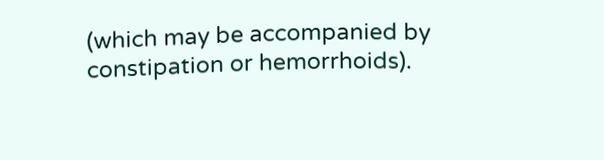(which may be accompanied by constipation or hemorrhoids).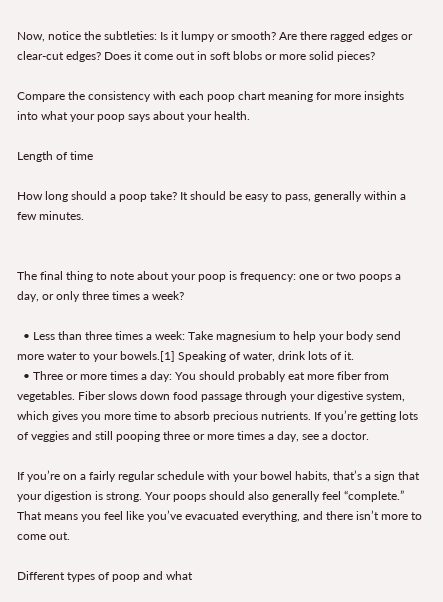Now, notice the subtleties: Is it lumpy or smooth? Are there ragged edges or clear-cut edges? Does it come out in soft blobs or more solid pieces?

Compare the consistency with each poop chart meaning for more insights into what your poop says about your health.

Length of time

How long should a poop take? It should be easy to pass, generally within a few minutes.


The final thing to note about your poop is frequency: one or two poops a day, or only three times a week?

  • Less than three times a week: Take magnesium to help your body send more water to your bowels.[1] Speaking of water, drink lots of it.
  • Three or more times a day: You should probably eat more fiber from vegetables. Fiber slows down food passage through your digestive system, which gives you more time to absorb precious nutrients. If you’re getting lots of veggies and still pooping three or more times a day, see a doctor.

If you’re on a fairly regular schedule with your bowel habits, that’s a sign that your digestion is strong. Your poops should also generally feel “complete.” That means you feel like you’ve evacuated everything, and there isn’t more to come out.

Different types of poop and what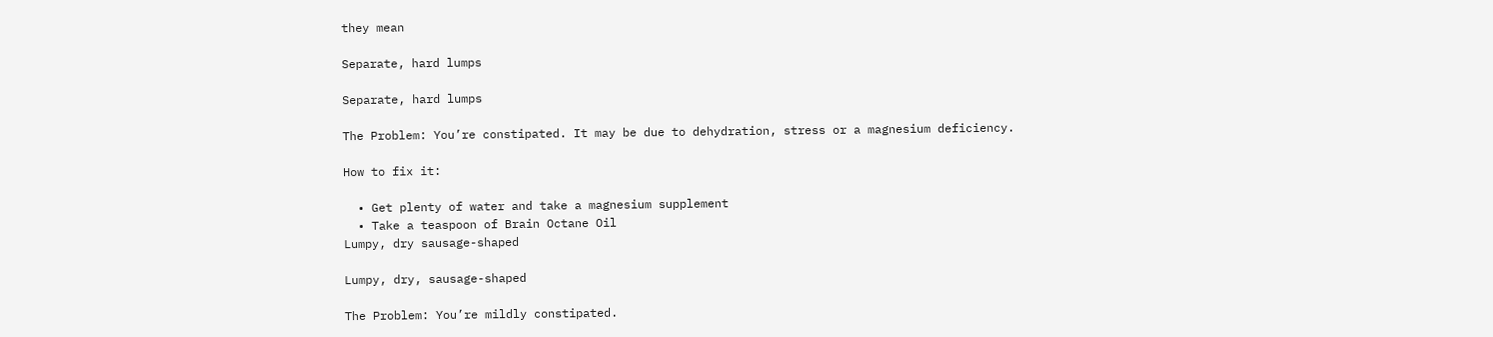they mean

Separate, hard lumps

Separate, hard lumps

The Problem: You’re constipated. It may be due to dehydration, stress or a magnesium deficiency.

How to fix it:

  • Get plenty of water and take a magnesium supplement
  • Take a teaspoon of Brain Octane Oil
Lumpy, dry sausage-shaped

Lumpy, dry, sausage-shaped

The Problem: You’re mildly constipated.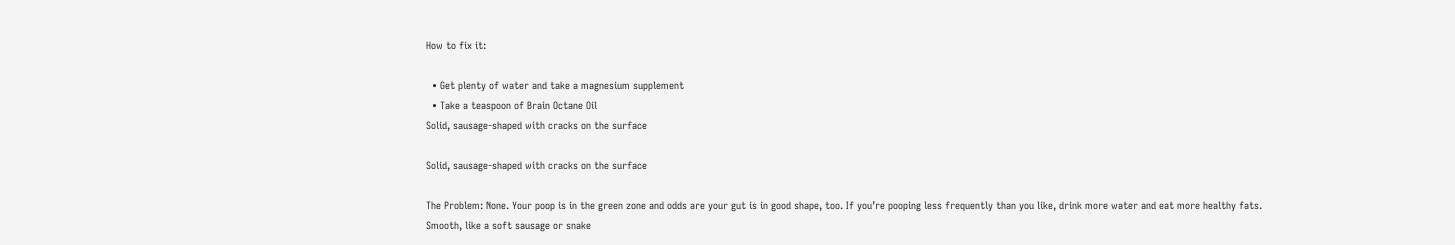How to fix it:

  • Get plenty of water and take a magnesium supplement
  • Take a teaspoon of Brain Octane Oil
Solid, sausage-shaped with cracks on the surface

Solid, sausage-shaped with cracks on the surface

The Problem: None. Your poop is in the green zone and odds are your gut is in good shape, too. If you’re pooping less frequently than you like, drink more water and eat more healthy fats.
Smooth, like a soft sausage or snake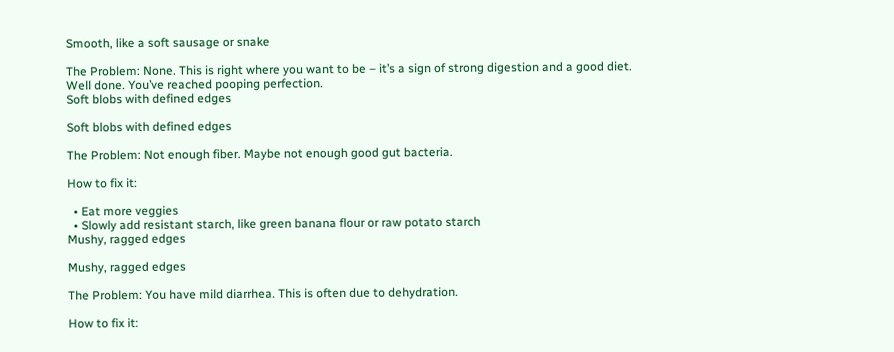Smooth, like a soft sausage or snake

The Problem: None. This is right where you want to be – it’s a sign of strong digestion and a good diet. Well done. You’ve reached pooping perfection.
Soft blobs with defined edges

Soft blobs with defined edges

The Problem: Not enough fiber. Maybe not enough good gut bacteria.

How to fix it:

  • Eat more veggies
  • Slowly add resistant starch, like green banana flour or raw potato starch
Mushy, ragged edges

Mushy, ragged edges

The Problem: You have mild diarrhea. This is often due to dehydration.

How to fix it: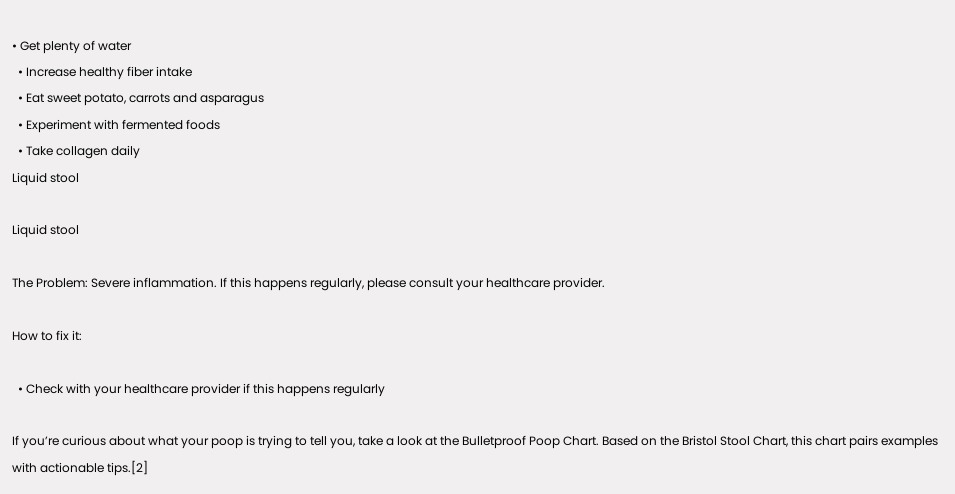• Get plenty of water
  • Increase healthy fiber intake
  • Eat sweet potato, carrots and asparagus
  • Experiment with fermented foods
  • Take collagen daily
Liquid stool

Liquid stool

The Problem: Severe inflammation. If this happens regularly, please consult your healthcare provider.

How to fix it:

  • Check with your healthcare provider if this happens regularly

If you’re curious about what your poop is trying to tell you, take a look at the Bulletproof Poop Chart. Based on the Bristol Stool Chart, this chart pairs examples with actionable tips.[2]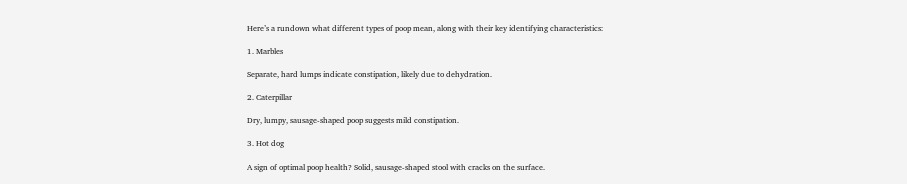Here’s a rundown what different types of poop mean, along with their key identifying characteristics:

1. Marbles

Separate, hard lumps indicate constipation, likely due to dehydration.

2. Caterpillar

Dry, lumpy, sausage-shaped poop suggests mild constipation.

3. Hot dog

A sign of optimal poop health? Solid, sausage-shaped stool with cracks on the surface.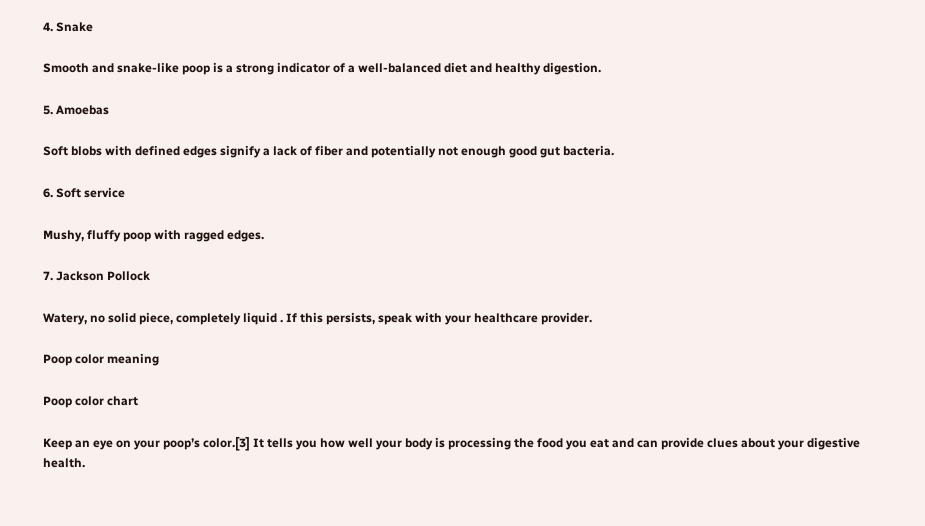4. Snake

Smooth and snake-like poop is a strong indicator of a well-balanced diet and healthy digestion.

5. Amoebas

Soft blobs with defined edges signify a lack of fiber and potentially not enough good gut bacteria.

6. Soft service

Mushy, fluffy poop with ragged edges.

7. Jackson Pollock

Watery, no solid piece, completely liquid . If this persists, speak with your healthcare provider.

Poop color meaning

Poop color chart

Keep an eye on your poop’s color.[3] It tells you how well your body is processing the food you eat and can provide clues about your digestive health.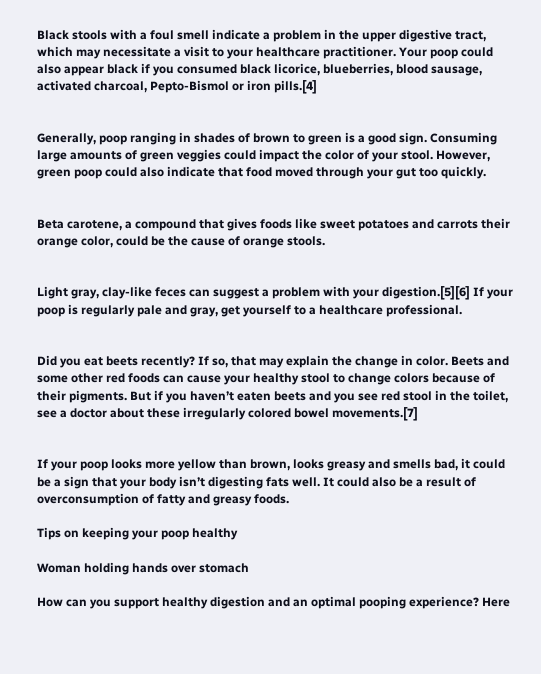Black stools with a foul smell indicate a problem in the upper digestive tract, which may necessitate a visit to your healthcare practitioner. Your poop could also appear black if you consumed black licorice, blueberries, blood sausage, activated charcoal, Pepto-Bismol or iron pills.[4]


Generally, poop ranging in shades of brown to green is a good sign. Consuming large amounts of green veggies could impact the color of your stool. However, green poop could also indicate that food moved through your gut too quickly.


Beta carotene, a compound that gives foods like sweet potatoes and carrots their orange color, could be the cause of orange stools.


Light gray, clay-like feces can suggest a problem with your digestion.[5][6] If your poop is regularly pale and gray, get yourself to a healthcare professional.


Did you eat beets recently? If so, that may explain the change in color. Beets and some other red foods can cause your healthy stool to change colors because of their pigments. But if you haven’t eaten beets and you see red stool in the toilet, see a doctor about these irregularly colored bowel movements.[7]


If your poop looks more yellow than brown, looks greasy and smells bad, it could be a sign that your body isn’t digesting fats well. It could also be a result of overconsumption of fatty and greasy foods.

Tips on keeping your poop healthy

Woman holding hands over stomach

How can you support healthy digestion and an optimal pooping experience? Here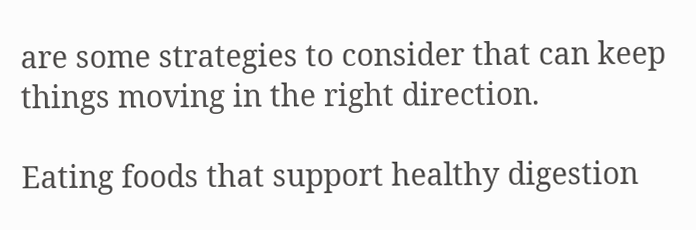are some strategies to consider that can keep things moving in the right direction.

Eating foods that support healthy digestion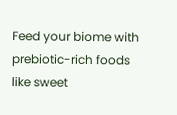Feed your biome with prebiotic-rich foods like sweet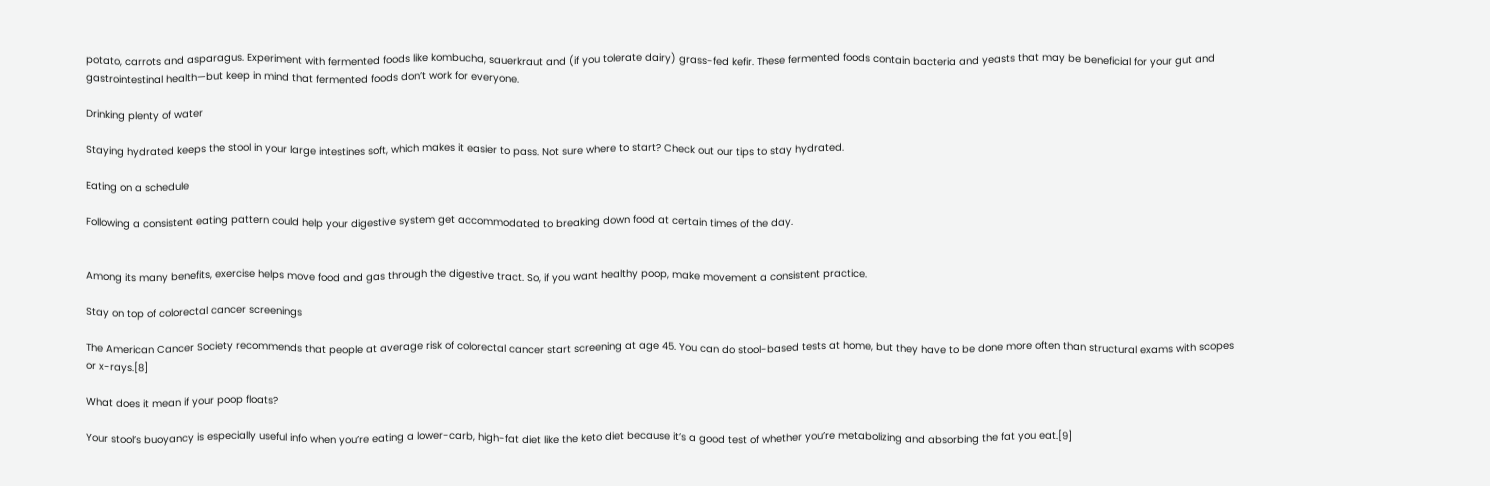potato, carrots and asparagus. Experiment with fermented foods like kombucha, sauerkraut and (if you tolerate dairy) grass-fed kefir. These fermented foods contain bacteria and yeasts that may be beneficial for your gut and gastrointestinal health—but keep in mind that fermented foods don’t work for everyone.

Drinking plenty of water

Staying hydrated keeps the stool in your large intestines soft, which makes it easier to pass. Not sure where to start? Check out our tips to stay hydrated.

Eating on a schedule

Following a consistent eating pattern could help your digestive system get accommodated to breaking down food at certain times of the day.


Among its many benefits, exercise helps move food and gas through the digestive tract. So, if you want healthy poop, make movement a consistent practice.

Stay on top of colorectal cancer screenings

The American Cancer Society recommends that people at average risk of colorectal cancer start screening at age 45. You can do stool-based tests at home, but they have to be done more often than structural exams with scopes or x-rays.[8]

What does it mean if your poop floats?

Your stool’s buoyancy is especially useful info when you’re eating a lower-carb, high-fat diet like the keto diet because it’s a good test of whether you’re metabolizing and absorbing the fat you eat.[9]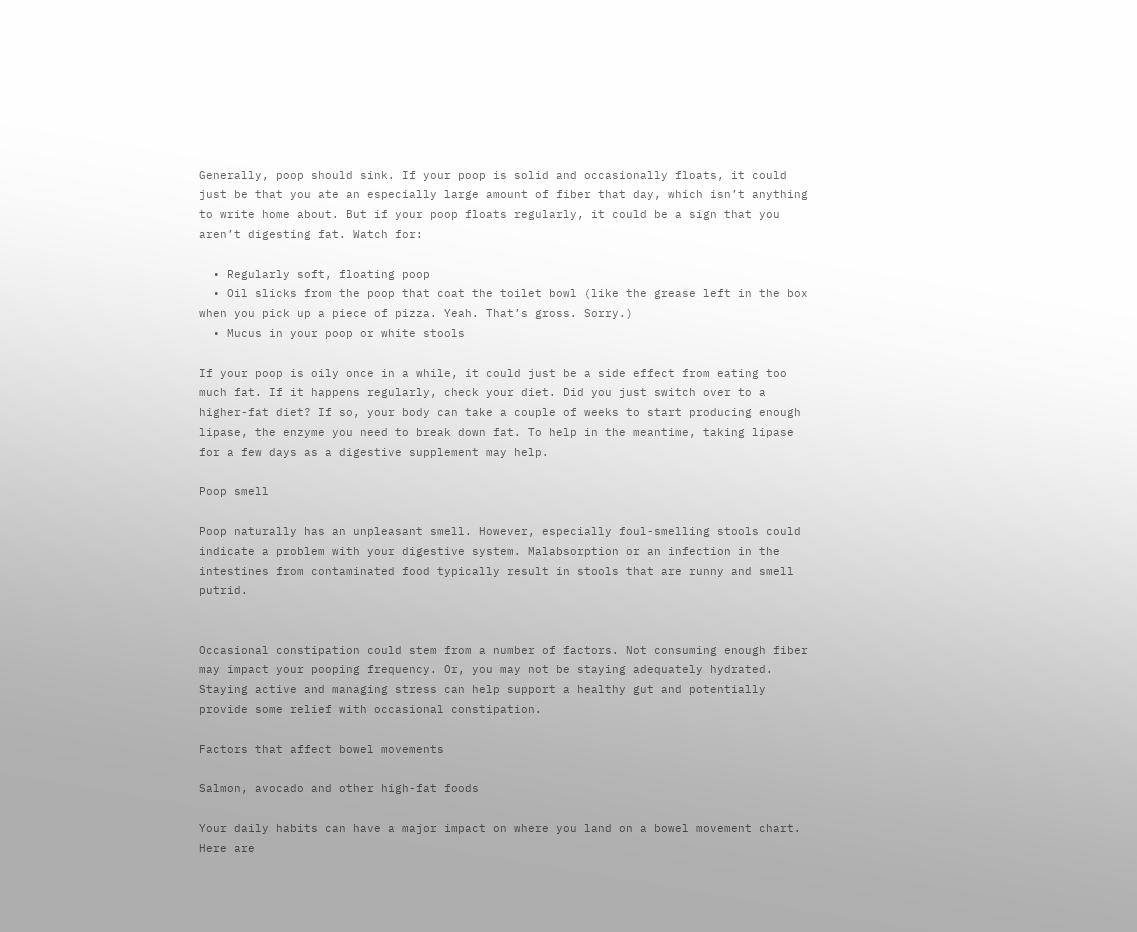Generally, poop should sink. If your poop is solid and occasionally floats, it could just be that you ate an especially large amount of fiber that day, which isn’t anything to write home about. But if your poop floats regularly, it could be a sign that you aren’t digesting fat. Watch for:

  • Regularly soft, floating poop
  • Oil slicks from the poop that coat the toilet bowl (like the grease left in the box when you pick up a piece of pizza. Yeah. That’s gross. Sorry.)
  • Mucus in your poop or white stools

If your poop is oily once in a while, it could just be a side effect from eating too much fat. If it happens regularly, check your diet. Did you just switch over to a higher-fat diet? If so, your body can take a couple of weeks to start producing enough lipase, the enzyme you need to break down fat. To help in the meantime, taking lipase for a few days as a digestive supplement may help.

Poop smell

Poop naturally has an unpleasant smell. However, especially foul-smelling stools could indicate a problem with your digestive system. Malabsorption or an infection in the intestines from contaminated food typically result in stools that are runny and smell putrid.


Occasional constipation could stem from a number of factors. Not consuming enough fiber may impact your pooping frequency. Or, you may not be staying adequately hydrated. Staying active and managing stress can help support a healthy gut and potentially provide some relief with occasional constipation.

Factors that affect bowel movements

Salmon, avocado and other high-fat foods

Your daily habits can have a major impact on where you land on a bowel movement chart. Here are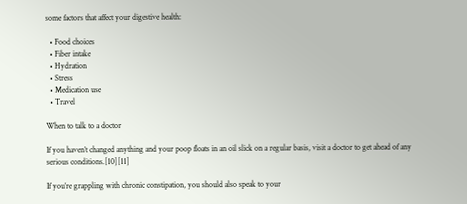some factors that affect your digestive health:

  • Food choices
  • Fiber intake
  • Hydration
  • Stress
  • Medication use
  • Travel

When to talk to a doctor

If you haven’t changed anything and your poop floats in an oil slick on a regular basis, visit a doctor to get ahead of any serious conditions.[10][11]

If you’re grappling with chronic constipation, you should also speak to your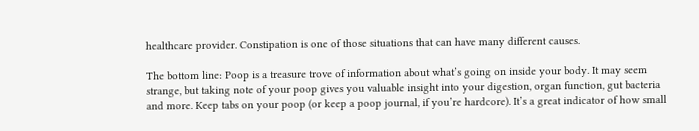healthcare provider. Constipation is one of those situations that can have many different causes.

The bottom line: Poop is a treasure trove of information about what’s going on inside your body. It may seem strange, but taking note of your poop gives you valuable insight into your digestion, organ function, gut bacteria and more. Keep tabs on your poop (or keep a poop journal, if you’re hardcore). It’s a great indicator of how small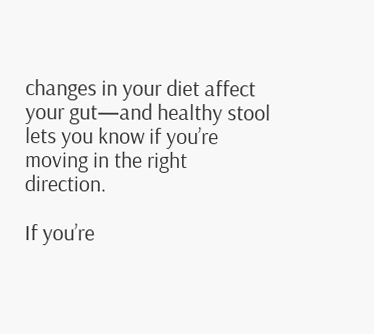changes in your diet affect your gut—and healthy stool lets you know if you’re moving in the right direction.

If you’re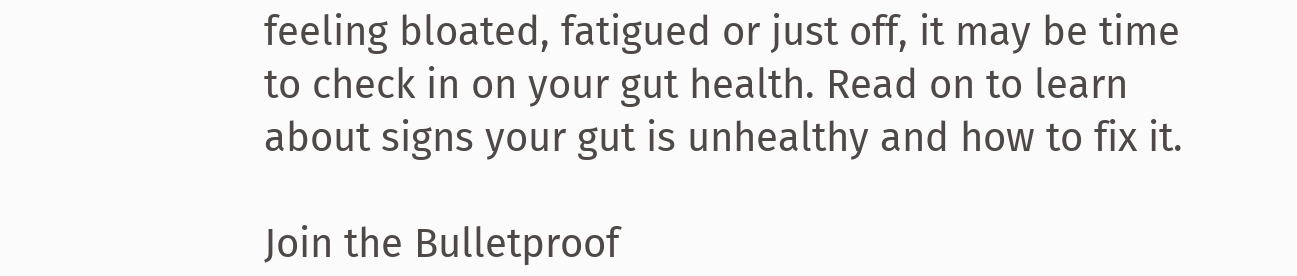feeling bloated, fatigued or just off, it may be time to check in on your gut health. Read on to learn about signs your gut is unhealthy and how to fix it.

Join the Bulletproof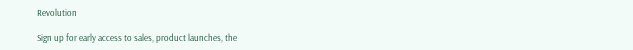Revolution

Sign up for early access to sales, product launches, the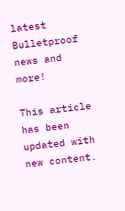latest Bulletproof news and more!

This article has been updated with new content.